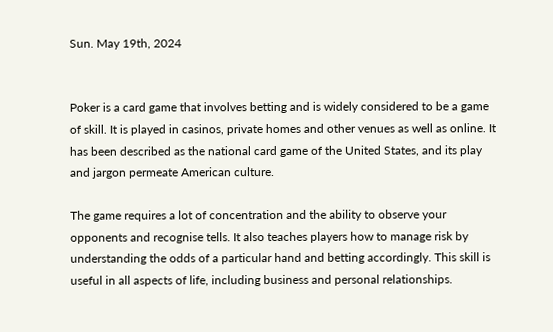Sun. May 19th, 2024


Poker is a card game that involves betting and is widely considered to be a game of skill. It is played in casinos, private homes and other venues as well as online. It has been described as the national card game of the United States, and its play and jargon permeate American culture.

The game requires a lot of concentration and the ability to observe your opponents and recognise tells. It also teaches players how to manage risk by understanding the odds of a particular hand and betting accordingly. This skill is useful in all aspects of life, including business and personal relationships.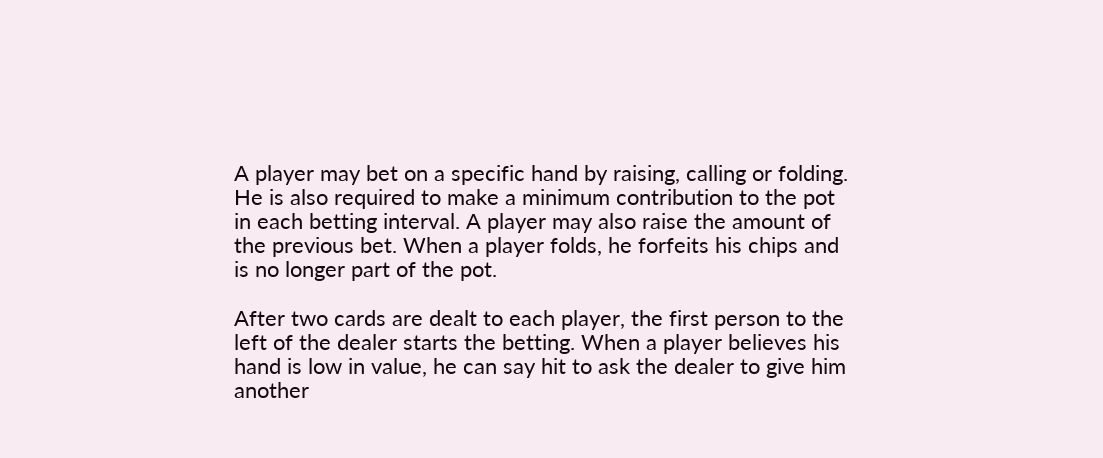A player may bet on a specific hand by raising, calling or folding. He is also required to make a minimum contribution to the pot in each betting interval. A player may also raise the amount of the previous bet. When a player folds, he forfeits his chips and is no longer part of the pot.

After two cards are dealt to each player, the first person to the left of the dealer starts the betting. When a player believes his hand is low in value, he can say hit to ask the dealer to give him another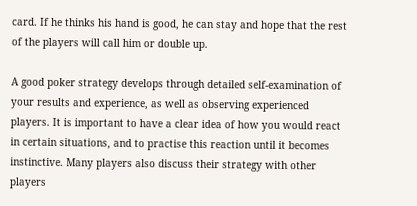card. If he thinks his hand is good, he can stay and hope that the rest of the players will call him or double up.

A good poker strategy develops through detailed self-examination of your results and experience, as well as observing experienced players. It is important to have a clear idea of how you would react in certain situations, and to practise this reaction until it becomes instinctive. Many players also discuss their strategy with other players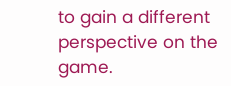to gain a different perspective on the game.